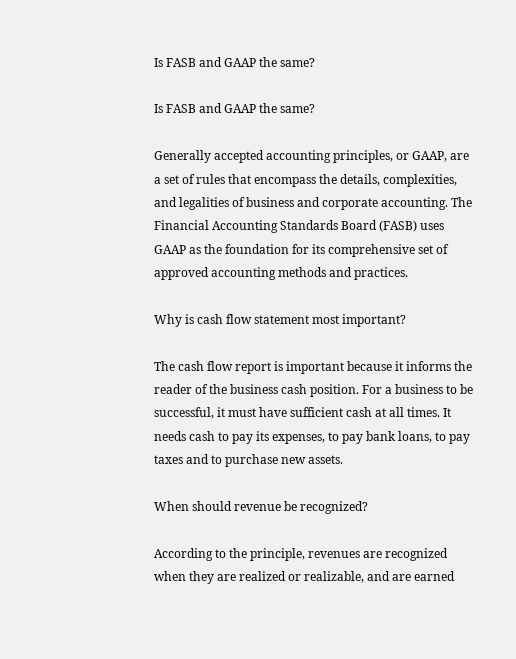Is FASB and GAAP the same?

Is FASB and GAAP the same?

Generally accepted accounting principles, or GAAP, are a set of rules that encompass the details, complexities, and legalities of business and corporate accounting. The Financial Accounting Standards Board (FASB) uses GAAP as the foundation for its comprehensive set of approved accounting methods and practices.

Why is cash flow statement most important?

The cash flow report is important because it informs the reader of the business cash position. For a business to be successful, it must have sufficient cash at all times. It needs cash to pay its expenses, to pay bank loans, to pay taxes and to purchase new assets.

When should revenue be recognized?

According to the principle, revenues are recognized when they are realized or realizable, and are earned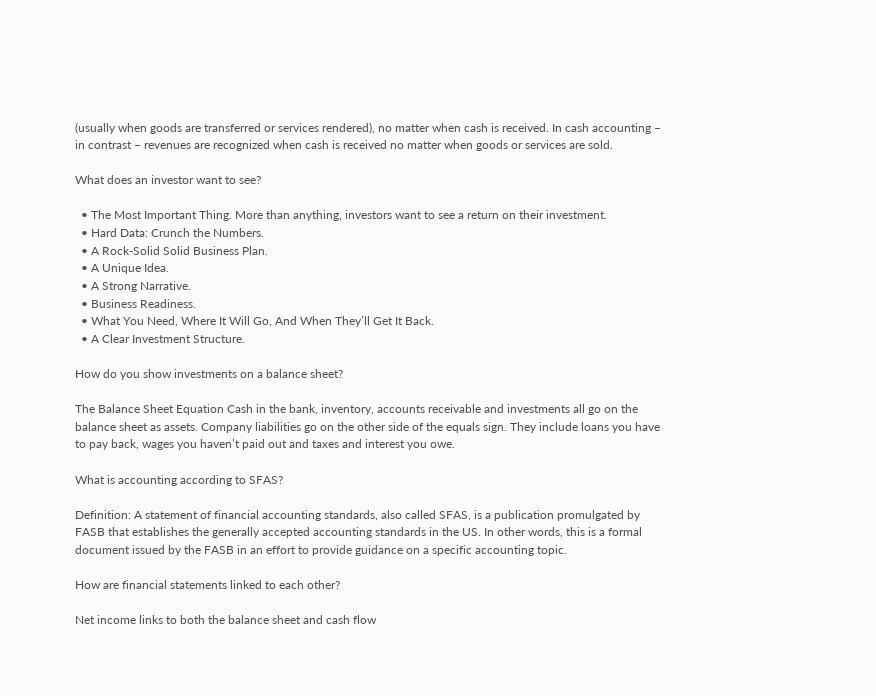(usually when goods are transferred or services rendered), no matter when cash is received. In cash accounting – in contrast – revenues are recognized when cash is received no matter when goods or services are sold.

What does an investor want to see?

  • The Most Important Thing. More than anything, investors want to see a return on their investment.
  • Hard Data: Crunch the Numbers.
  • A Rock-Solid Solid Business Plan.
  • A Unique Idea.
  • A Strong Narrative.
  • Business Readiness.
  • What You Need, Where It Will Go, And When They’ll Get It Back.
  • A Clear Investment Structure.

How do you show investments on a balance sheet?

The Balance Sheet Equation Cash in the bank, inventory, accounts receivable and investments all go on the balance sheet as assets. Company liabilities go on the other side of the equals sign. They include loans you have to pay back, wages you haven’t paid out and taxes and interest you owe.

What is accounting according to SFAS?

Definition: A statement of financial accounting standards, also called SFAS, is a publication promulgated by FASB that establishes the generally accepted accounting standards in the US. In other words, this is a formal document issued by the FASB in an effort to provide guidance on a specific accounting topic.

How are financial statements linked to each other?

Net income links to both the balance sheet and cash flow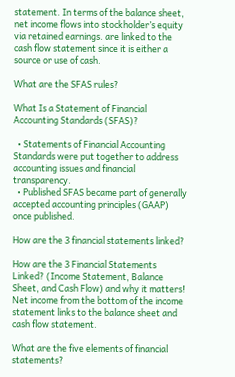statement. In terms of the balance sheet, net income flows into stockholder’s equity via retained earnings. are linked to the cash flow statement since it is either a source or use of cash.

What are the SFAS rules?

What Is a Statement of Financial Accounting Standards (SFAS)?

  • Statements of Financial Accounting Standards were put together to address accounting issues and financial transparency.
  • Published SFAS became part of generally accepted accounting principles (GAAP) once published.

How are the 3 financial statements linked?

How are the 3 Financial Statements Linked? (Income Statement, Balance Sheet, and Cash Flow) and why it matters! Net income from the bottom of the income statement links to the balance sheet and cash flow statement.

What are the five elements of financial statements?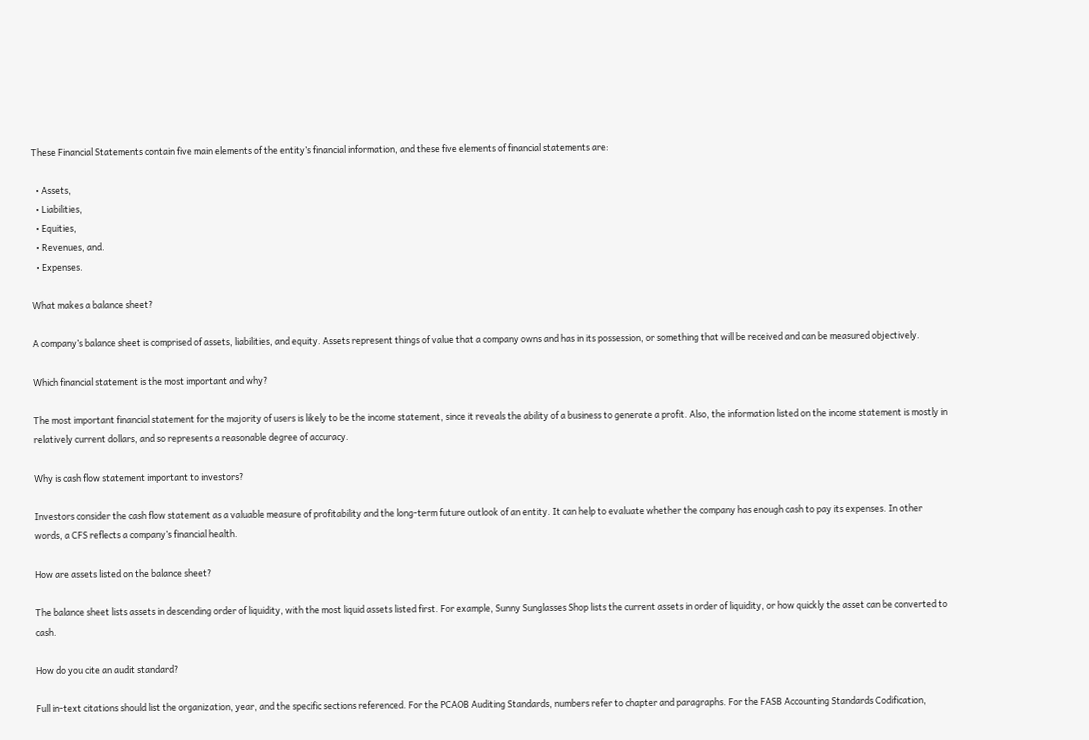These Financial Statements contain five main elements of the entity’s financial information, and these five elements of financial statements are:

  • Assets,
  • Liabilities,
  • Equities,
  • Revenues, and.
  • Expenses.

What makes a balance sheet?

A company’s balance sheet is comprised of assets, liabilities, and equity. Assets represent things of value that a company owns and has in its possession, or something that will be received and can be measured objectively.

Which financial statement is the most important and why?

The most important financial statement for the majority of users is likely to be the income statement, since it reveals the ability of a business to generate a profit. Also, the information listed on the income statement is mostly in relatively current dollars, and so represents a reasonable degree of accuracy.

Why is cash flow statement important to investors?

Investors consider the cash flow statement as a valuable measure of profitability and the long-term future outlook of an entity. It can help to evaluate whether the company has enough cash to pay its expenses. In other words, a CFS reflects a company’s financial health.

How are assets listed on the balance sheet?

The balance sheet lists assets in descending order of liquidity, with the most liquid assets listed first. For example, Sunny Sunglasses Shop lists the current assets in order of liquidity, or how quickly the asset can be converted to cash.

How do you cite an audit standard?

Full in-text citations should list the organization, year, and the specific sections referenced. For the PCAOB Auditing Standards, numbers refer to chapter and paragraphs. For the FASB Accounting Standards Codification,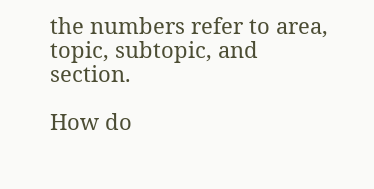the numbers refer to area, topic, subtopic, and section.

How do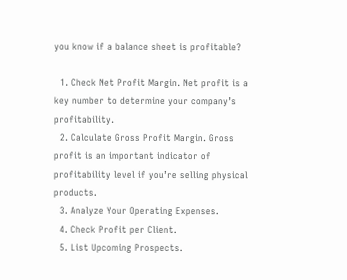you know if a balance sheet is profitable?

  1. Check Net Profit Margin. Net profit is a key number to determine your company’s profitability.
  2. Calculate Gross Profit Margin. Gross profit is an important indicator of profitability level if you’re selling physical products.
  3. Analyze Your Operating Expenses.
  4. Check Profit per Client.
  5. List Upcoming Prospects.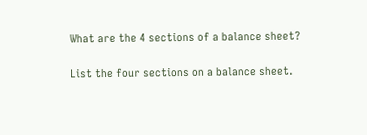What are the 4 sections of a balance sheet?

List the four sections on a balance sheet.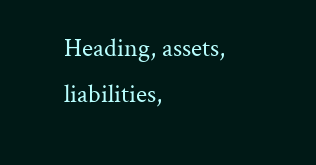Heading, assets, liabilities,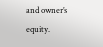and owner’s equity.